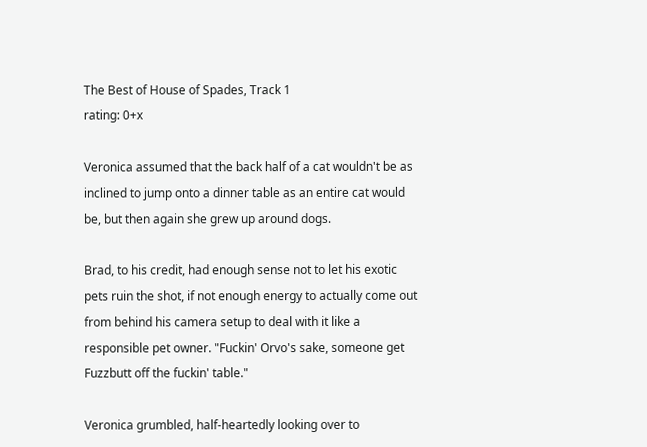The Best of House of Spades, Track 1
rating: 0+x

Veronica assumed that the back half of a cat wouldn't be as inclined to jump onto a dinner table as an entire cat would be, but then again she grew up around dogs.

Brad, to his credit, had enough sense not to let his exotic pets ruin the shot, if not enough energy to actually come out from behind his camera setup to deal with it like a responsible pet owner. "Fuckin' Orvo's sake, someone get Fuzzbutt off the fuckin' table."

Veronica grumbled, half-heartedly looking over to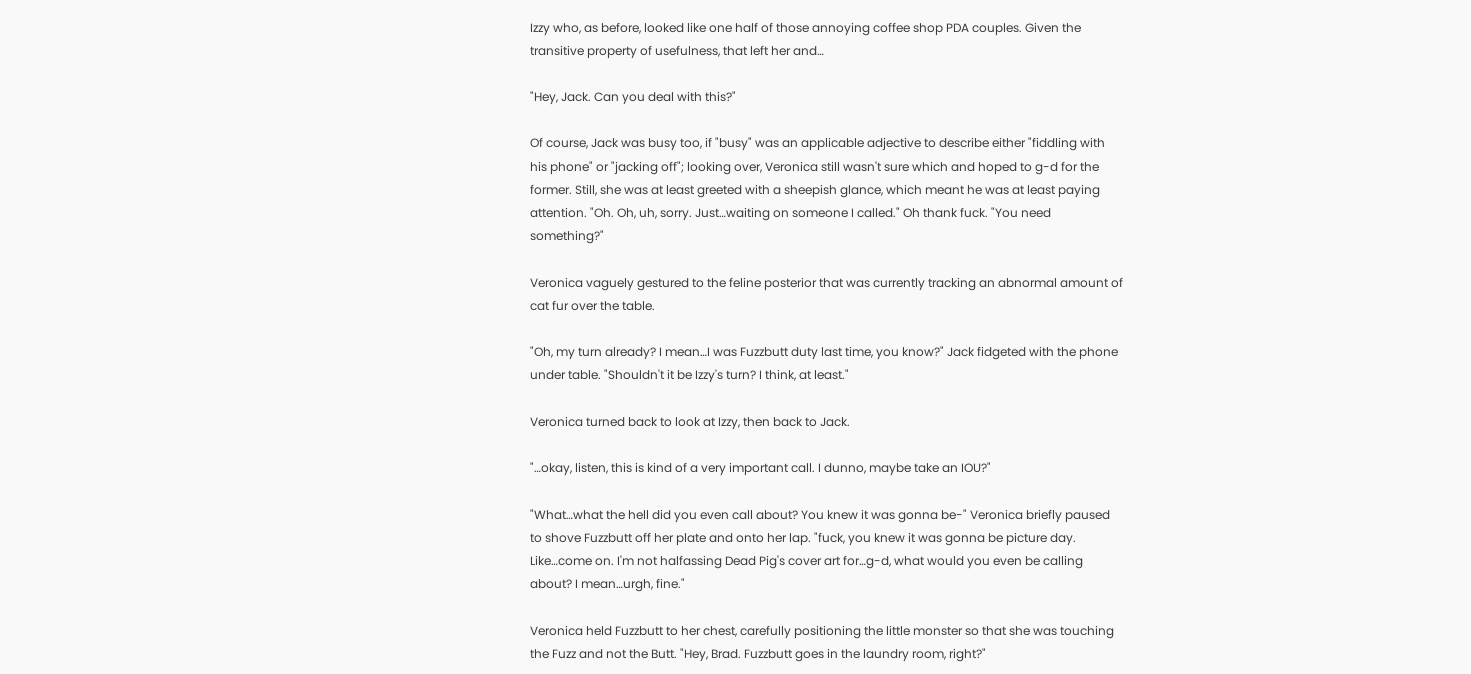Izzy who, as before, looked like one half of those annoying coffee shop PDA couples. Given the transitive property of usefulness, that left her and…

"Hey, Jack. Can you deal with this?"

Of course, Jack was busy too, if "busy" was an applicable adjective to describe either "fiddling with his phone" or "jacking off"; looking over, Veronica still wasn't sure which and hoped to g-d for the former. Still, she was at least greeted with a sheepish glance, which meant he was at least paying attention. "Oh. Oh, uh, sorry. Just…waiting on someone I called." Oh thank fuck. "You need something?"

Veronica vaguely gestured to the feline posterior that was currently tracking an abnormal amount of cat fur over the table.

"Oh, my turn already? I mean…I was Fuzzbutt duty last time, you know?" Jack fidgeted with the phone under table. "Shouldn't it be Izzy's turn? I think, at least."

Veronica turned back to look at Izzy, then back to Jack.

"…okay, listen, this is kind of a very important call. I dunno, maybe take an IOU?"

"What…what the hell did you even call about? You knew it was gonna be-" Veronica briefly paused to shove Fuzzbutt off her plate and onto her lap. "fuck, you knew it was gonna be picture day. Like…come on. I'm not halfassing Dead Pig's cover art for…g-d, what would you even be calling about? I mean…urgh, fine."

Veronica held Fuzzbutt to her chest, carefully positioning the little monster so that she was touching the Fuzz and not the Butt. "Hey, Brad. Fuzzbutt goes in the laundry room, right?"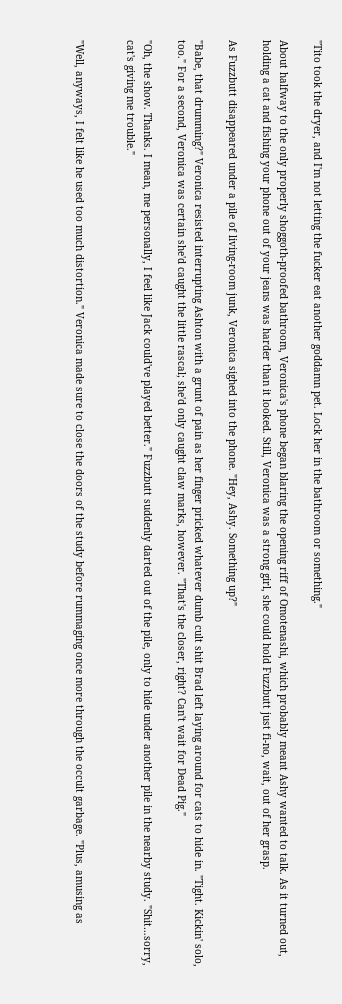"Tito took the dryer, and I'm not letting the fucker eat another goddamn pet. Lock her in the bathroom or something."

About halfway to the only properly shoggoth-proofed bathroom, Veronica's phone began blaring the opening riff of Omotenashi, which probably meant Ashy wanted to talk. As it turned out, holding a cat and fishing your phone out of your jeans was harder than it looked. Still, Veronica was a strong girl, she could hold Fuzzbutt just fi-no, wait, out of her grasp.

As Fuzzbutt disappeared under a pile of living-room junk, Veronica sighed into the phone. "Hey, Ashy. Something up?"

"Babe, that drumming?" Veronica resisted interrupting Ashton with a grunt of pain as her finger pricked whatever dumb cult shit Brad left laying around for cats to hide in. "Tight. Kickin' solo, too." For a second, Veronica was certain she'd caught the little rascal; she'd only caught claw marks, however. "That's the closer, right? Can't wait for Dead Pig."

"Oh, the show. Thanks. I mean, me personally, I feel like Jack could've played better." Fuzzbutt suddenly darted out of the pile, only to hide under another pile in the nearby study. "Shit…sorry, cat's giving me trouble."


"Well, anyways, I felt like he used too much distortion." Veronica made sure to close the doors of the study before rummaging once more through the occult garbage. "Plus, amusing as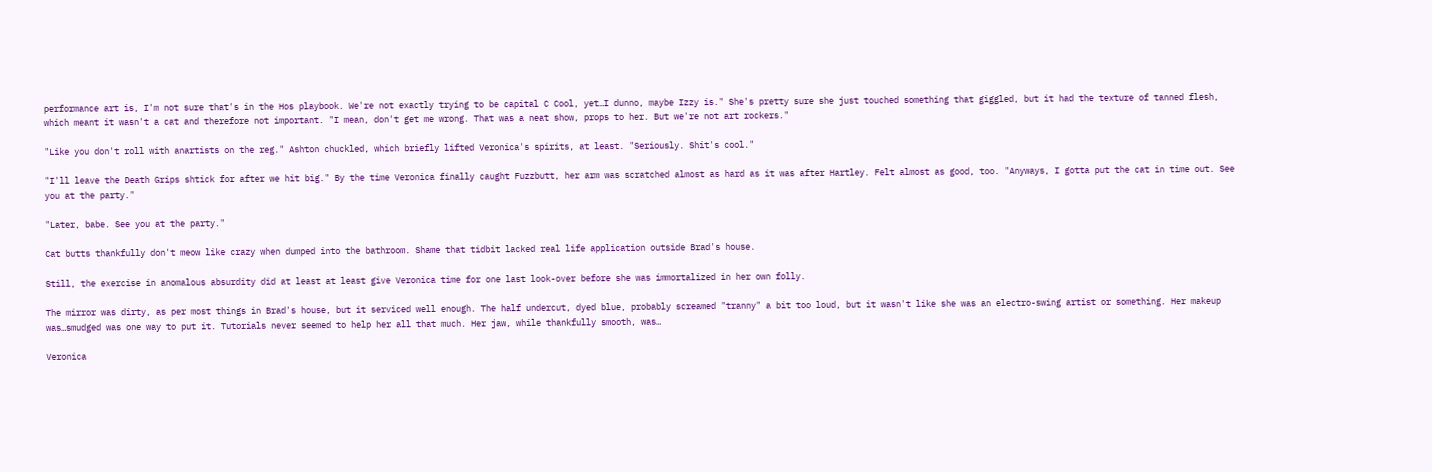performance art is, I'm not sure that's in the Hos playbook. We're not exactly trying to be capital C Cool, yet…I dunno, maybe Izzy is." She's pretty sure she just touched something that giggled, but it had the texture of tanned flesh, which meant it wasn't a cat and therefore not important. "I mean, don't get me wrong. That was a neat show, props to her. But we're not art rockers."

"Like you don't roll with anartists on the reg." Ashton chuckled, which briefly lifted Veronica's spirits, at least. "Seriously. Shit's cool."

"I'll leave the Death Grips shtick for after we hit big." By the time Veronica finally caught Fuzzbutt, her arm was scratched almost as hard as it was after Hartley. Felt almost as good, too. "Anyways, I gotta put the cat in time out. See you at the party."

"Later, babe. See you at the party."

Cat butts thankfully don't meow like crazy when dumped into the bathroom. Shame that tidbit lacked real life application outside Brad's house.

Still, the exercise in anomalous absurdity did at least at least give Veronica time for one last look-over before she was immortalized in her own folly.

The mirror was dirty, as per most things in Brad's house, but it serviced well enough. The half undercut, dyed blue, probably screamed "tranny" a bit too loud, but it wasn't like she was an electro-swing artist or something. Her makeup was…smudged was one way to put it. Tutorials never seemed to help her all that much. Her jaw, while thankfully smooth, was…

Veronica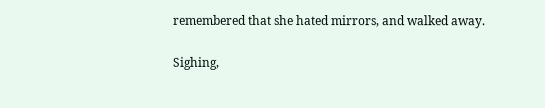remembered that she hated mirrors, and walked away.

Sighing,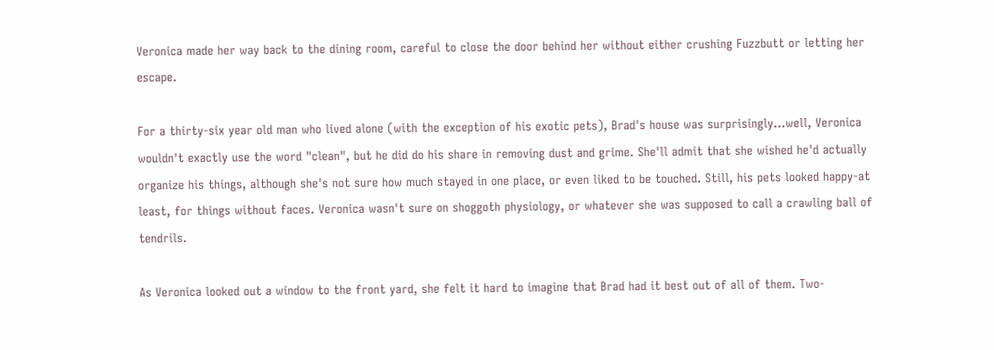Veronica made her way back to the dining room, careful to close the door behind her without either crushing Fuzzbutt or letting her escape.

For a thirty-six year old man who lived alone (with the exception of his exotic pets), Brad's house was surprisingly…well, Veronica wouldn't exactly use the word "clean", but he did do his share in removing dust and grime. She'll admit that she wished he'd actually organize his things, although she's not sure how much stayed in one place, or even liked to be touched. Still, his pets looked happy-at least, for things without faces. Veronica wasn't sure on shoggoth physiology, or whatever she was supposed to call a crawling ball of tendrils.

As Veronica looked out a window to the front yard, she felt it hard to imagine that Brad had it best out of all of them. Two-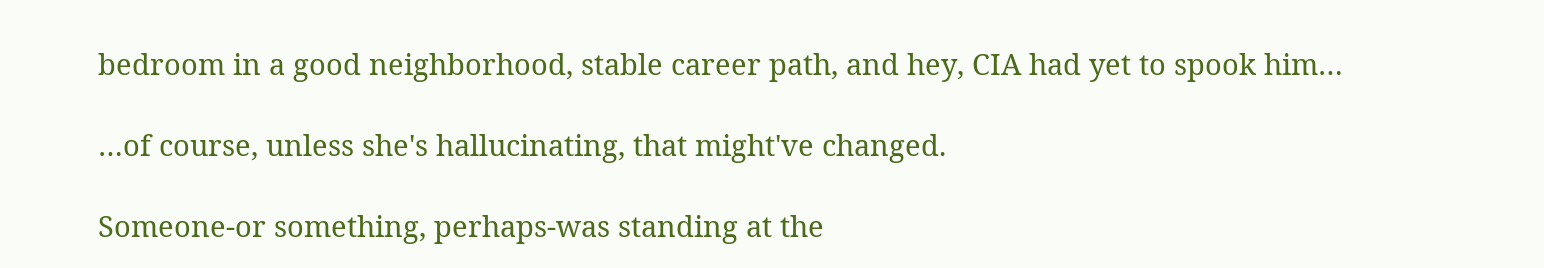bedroom in a good neighborhood, stable career path, and hey, CIA had yet to spook him…

…of course, unless she's hallucinating, that might've changed.

Someone-or something, perhaps-was standing at the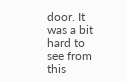door. It was a bit hard to see from this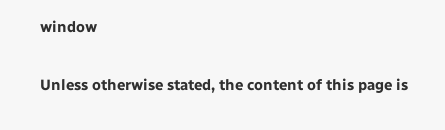window

Unless otherwise stated, the content of this page is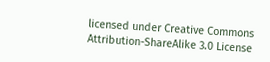licensed under Creative Commons Attribution-ShareAlike 3.0 License